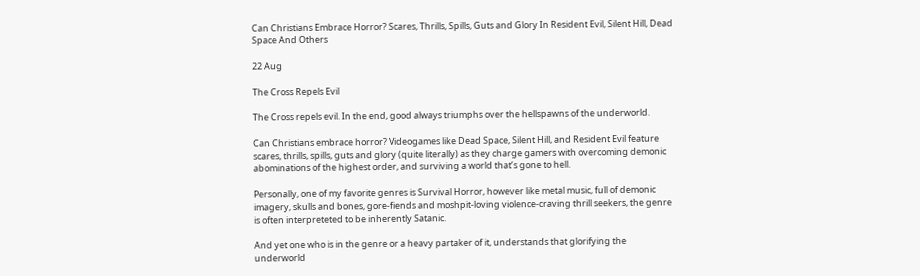Can Christians Embrace Horror? Scares, Thrills, Spills, Guts and Glory In Resident Evil, Silent Hill, Dead Space And Others

22 Aug

The Cross Repels Evil

The Cross repels evil. In the end, good always triumphs over the hellspawns of the underworld.

Can Christians embrace horror? Videogames like Dead Space, Silent Hill, and Resident Evil feature scares, thrills, spills, guts and glory (quite literally) as they charge gamers with overcoming demonic abominations of the highest order, and surviving a world that’s gone to hell.

Personally, one of my favorite genres is Survival Horror, however like metal music, full of demonic imagery, skulls and bones, gore-fiends and moshpit-loving violence-craving thrill seekers, the genre is often interpreteted to be inherently Satanic.

And yet one who is in the genre or a heavy partaker of it, understands that glorifying the underworld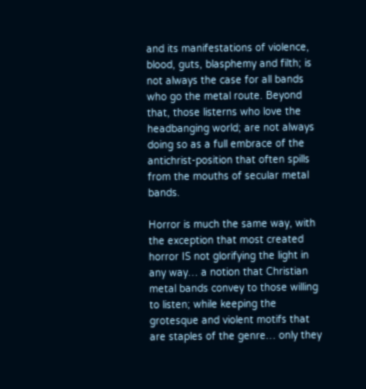and its manifestations of violence, blood, guts, blasphemy and filth; is not always the case for all bands who go the metal route. Beyond that, those listerns who love the headbanging world; are not always doing so as a full embrace of the antichrist-position that often spills from the mouths of secular metal bands.

Horror is much the same way, with the exception that most created horror IS not glorifying the light in any way… a notion that Christian metal bands convey to those willing to listen; while keeping the grotesque and violent motifs that are staples of the genre… only they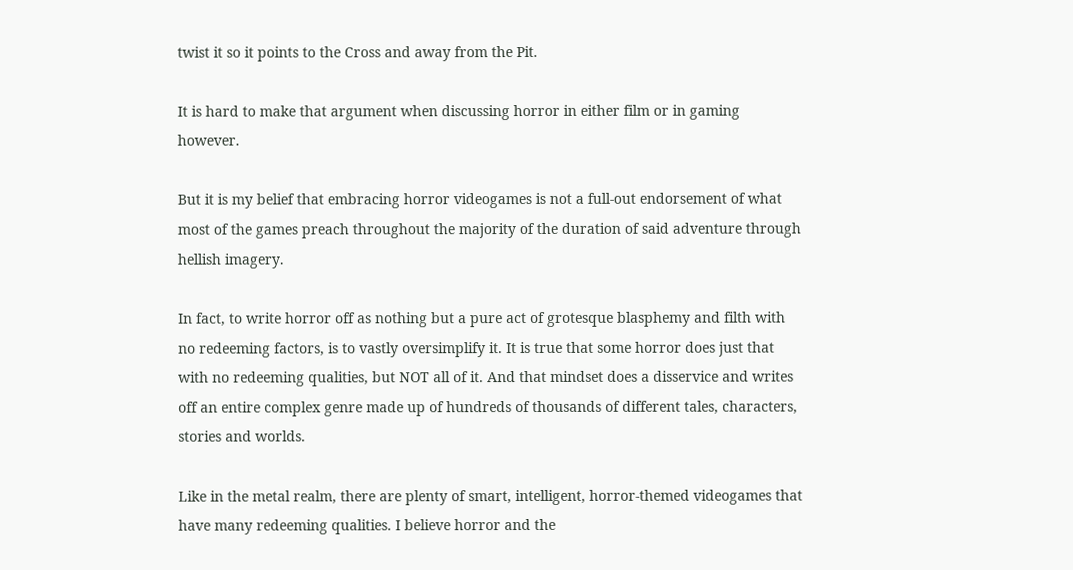twist it so it points to the Cross and away from the Pit.

It is hard to make that argument when discussing horror in either film or in gaming however.

But it is my belief that embracing horror videogames is not a full-out endorsement of what most of the games preach throughout the majority of the duration of said adventure through hellish imagery.

In fact, to write horror off as nothing but a pure act of grotesque blasphemy and filth with no redeeming factors, is to vastly oversimplify it. It is true that some horror does just that with no redeeming qualities, but NOT all of it. And that mindset does a disservice and writes off an entire complex genre made up of hundreds of thousands of different tales, characters, stories and worlds.

Like in the metal realm, there are plenty of smart, intelligent, horror-themed videogames that have many redeeming qualities. I believe horror and the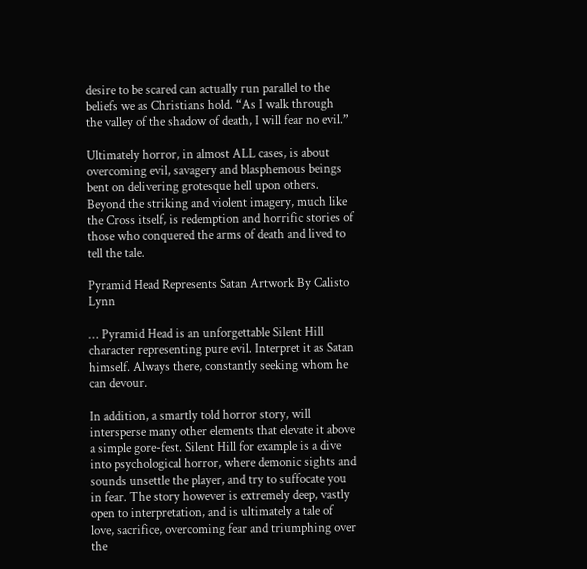desire to be scared can actually run parallel to the beliefs we as Christians hold. “As I walk through the valley of the shadow of death, I will fear no evil.”

Ultimately horror, in almost ALL cases, is about overcoming evil, savagery and blasphemous beings bent on delivering grotesque hell upon others. Beyond the striking and violent imagery, much like the Cross itself, is redemption and horrific stories of those who conquered the arms of death and lived to tell the tale.

Pyramid Head Represents Satan Artwork By Calisto Lynn

… Pyramid Head is an unforgettable Silent Hill character representing pure evil. Interpret it as Satan himself. Always there, constantly seeking whom he can devour.

In addition, a smartly told horror story, will intersperse many other elements that elevate it above a simple gore-fest. Silent Hill for example is a dive into psychological horror, where demonic sights and sounds unsettle the player, and try to suffocate you in fear. The story however is extremely deep, vastly open to interpretation, and is ultimately a tale of love, sacrifice, overcoming fear and triumphing over the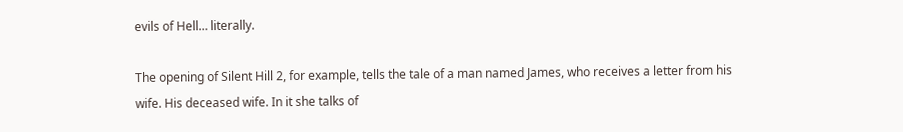evils of Hell… literally.

The opening of Silent Hill 2, for example, tells the tale of a man named James, who receives a letter from his wife. His deceased wife. In it she talks of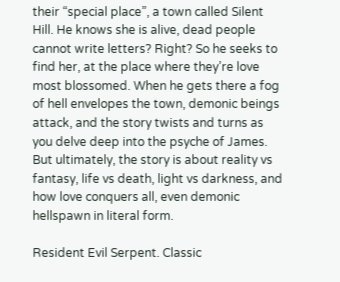their “special place”, a town called Silent Hill. He knows she is alive, dead people cannot write letters? Right? So he seeks to find her, at the place where they’re love most blossomed. When he gets there a fog of hell envelopes the town, demonic beings attack, and the story twists and turns as you delve deep into the psyche of James. But ultimately, the story is about reality vs fantasy, life vs death, light vs darkness, and how love conquers all, even demonic hellspawn in literal form.

Resident Evil Serpent. Classic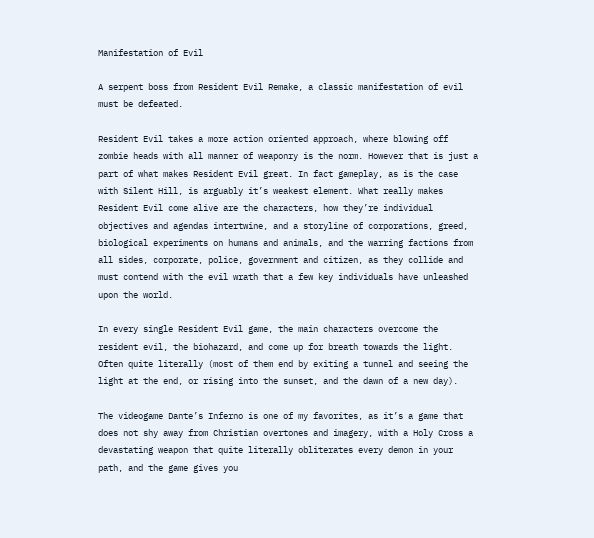Manifestation of Evil

A serpent boss from Resident Evil Remake, a classic manifestation of evil must be defeated.

Resident Evil takes a more action oriented approach, where blowing off zombie heads with all manner of weaponry is the norm. However that is just a part of what makes Resident Evil great. In fact gameplay, as is the case with Silent Hill, is arguably it’s weakest element. What really makes Resident Evil come alive are the characters, how they’re individual objectives and agendas intertwine, and a storyline of corporations, greed, biological experiments on humans and animals, and the warring factions from all sides, corporate, police, government and citizen, as they collide and must contend with the evil wrath that a few key individuals have unleashed upon the world.

In every single Resident Evil game, the main characters overcome the resident evil, the biohazard, and come up for breath towards the light. Often quite literally (most of them end by exiting a tunnel and seeing the light at the end, or rising into the sunset, and the dawn of a new day).

The videogame Dante’s Inferno is one of my favorites, as it’s a game that does not shy away from Christian overtones and imagery, with a Holy Cross a devastating weapon that quite literally obliterates every demon in your path, and the game gives you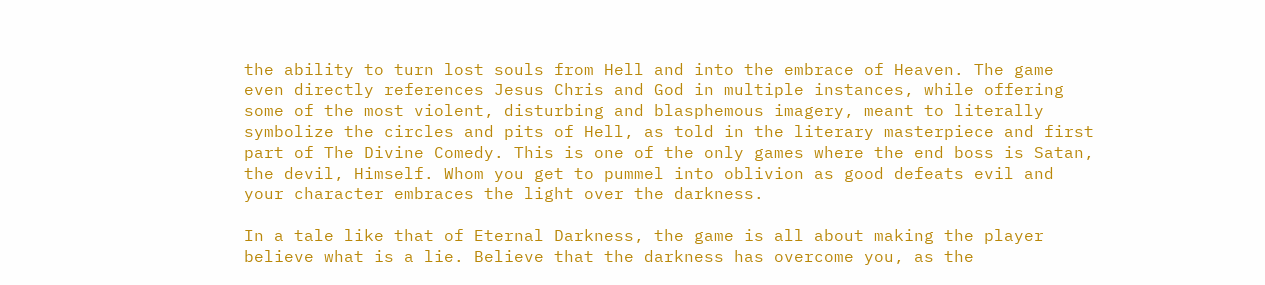the ability to turn lost souls from Hell and into the embrace of Heaven. The game even directly references Jesus Chris and God in multiple instances, while offering some of the most violent, disturbing and blasphemous imagery, meant to literally symbolize the circles and pits of Hell, as told in the literary masterpiece and first part of The Divine Comedy. This is one of the only games where the end boss is Satan, the devil, Himself. Whom you get to pummel into oblivion as good defeats evil and your character embraces the light over the darkness.

In a tale like that of Eternal Darkness, the game is all about making the player believe what is a lie. Believe that the darkness has overcome you, as the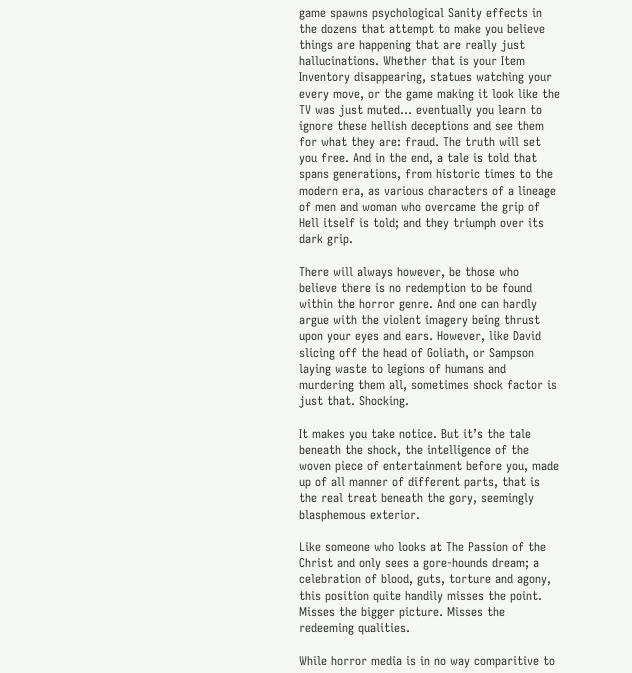game spawns psychological Sanity effects in the dozens that attempt to make you believe things are happening that are really just hallucinations. Whether that is your Item Inventory disappearing, statues watching your every move, or the game making it look like the TV was just muted… eventually you learn to ignore these hellish deceptions and see them for what they are: fraud. The truth will set you free. And in the end, a tale is told that spans generations, from historic times to the modern era, as various characters of a lineage of men and woman who overcame the grip of Hell itself is told; and they triumph over its dark grip.

There will always however, be those who believe there is no redemption to be found within the horror genre. And one can hardly argue with the violent imagery being thrust upon your eyes and ears. However, like David slicing off the head of Goliath, or Sampson laying waste to legions of humans and murdering them all, sometimes shock factor is just that. Shocking.

It makes you take notice. But it’s the tale beneath the shock, the intelligence of the woven piece of entertainment before you, made up of all manner of different parts, that is the real treat beneath the gory, seemingly blasphemous exterior.

Like someone who looks at The Passion of the Christ and only sees a gore-hounds dream; a celebration of blood, guts, torture and agony, this position quite handily misses the point. Misses the bigger picture. Misses the redeeming qualities.

While horror media is in no way comparitive to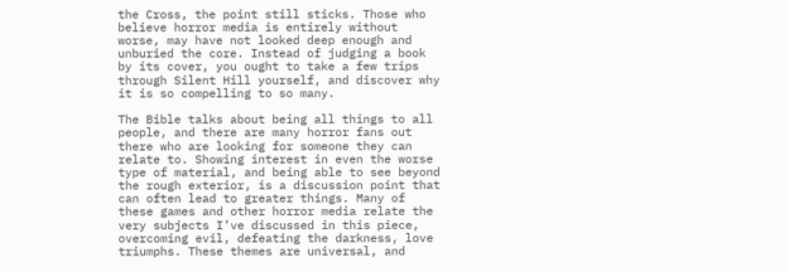the Cross, the point still sticks. Those who believe horror media is entirely without worse, may have not looked deep enough and unburied the core. Instead of judging a book by its cover, you ought to take a few trips through Silent Hill yourself, and discover why it is so compelling to so many.

The Bible talks about being all things to all people, and there are many horror fans out there who are looking for someone they can relate to. Showing interest in even the worse type of material, and being able to see beyond the rough exterior, is a discussion point that can often lead to greater things. Many of these games and other horror media relate the very subjects I’ve discussed in this piece, overcoming evil, defeating the darkness, love triumphs. These themes are universal, and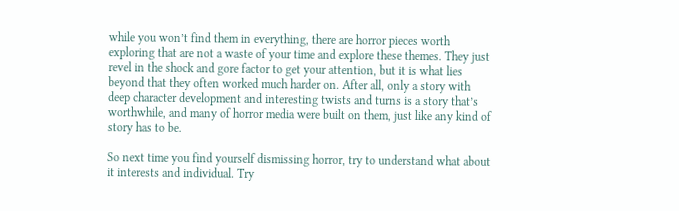while you won’t find them in everything, there are horror pieces worth exploring that are not a waste of your time and explore these themes. They just revel in the shock and gore factor to get your attention, but it is what lies beyond that they often worked much harder on. After all, only a story with deep character development and interesting twists and turns is a story that’s worthwhile, and many of horror media were built on them, just like any kind of story has to be.

So next time you find yourself dismissing horror, try to understand what about it interests and individual. Try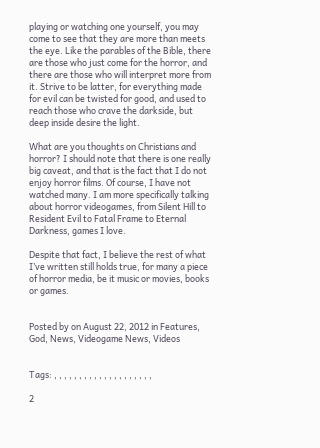playing or watching one yourself, you may come to see that they are more than meets the eye. Like the parables of the Bible, there are those who just come for the horror, and there are those who will interpret more from it. Strive to be latter, for everything made for evil can be twisted for good, and used to reach those who crave the darkside, but deep inside desire the light.

What are you thoughts on Christians and horror? I should note that there is one really big caveat, and that is the fact that I do not enjoy horror films. Of course, I have not watched many. I am more specifically talking about horror videogames, from Silent Hill to Resident Evil to Fatal Frame to Eternal Darkness, games I love.

Despite that fact, I believe the rest of what I’ve written still holds true, for many a piece of horror media, be it music or movies, books or games.


Posted by on August 22, 2012 in Features, God, News, Videogame News, Videos


Tags: , , , , , , , , , , , , , , , , , , , ,

2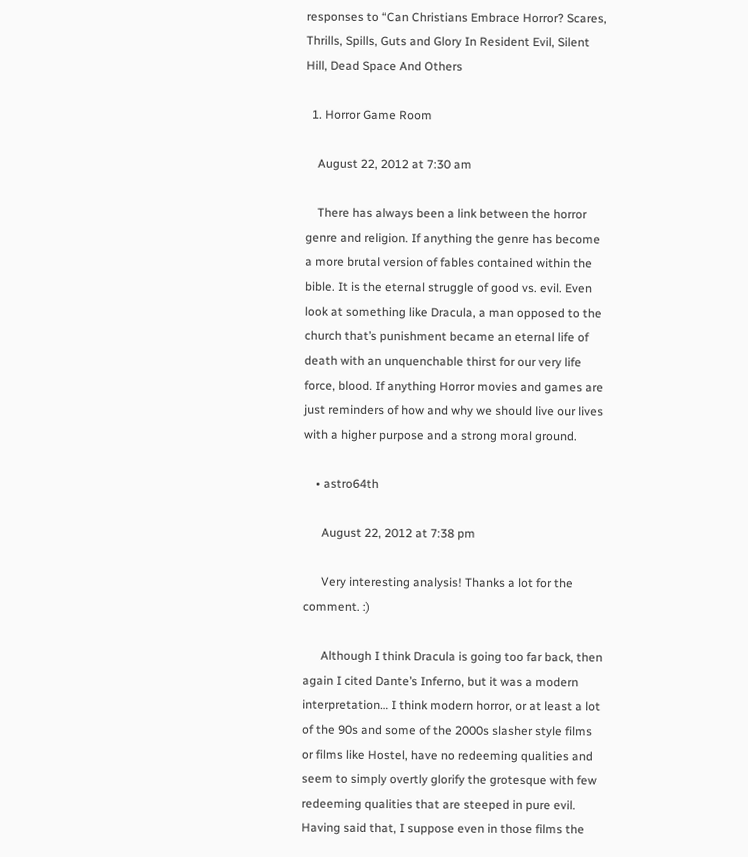responses to “Can Christians Embrace Horror? Scares, Thrills, Spills, Guts and Glory In Resident Evil, Silent Hill, Dead Space And Others

  1. Horror Game Room

    August 22, 2012 at 7:30 am

    There has always been a link between the horror genre and religion. If anything the genre has become a more brutal version of fables contained within the bible. It is the eternal struggle of good vs. evil. Even look at something like Dracula, a man opposed to the church that’s punishment became an eternal life of death with an unquenchable thirst for our very life force, blood. If anything Horror movies and games are just reminders of how and why we should live our lives with a higher purpose and a strong moral ground.

    • astro64th

      August 22, 2012 at 7:38 pm

      Very interesting analysis! Thanks a lot for the comment. :)

      Although I think Dracula is going too far back, then again I cited Dante’s Inferno, but it was a modern interpretation… I think modern horror, or at least a lot of the 90s and some of the 2000s slasher style films or films like Hostel, have no redeeming qualities and seem to simply overtly glorify the grotesque with few redeeming qualities that are steeped in pure evil. Having said that, I suppose even in those films the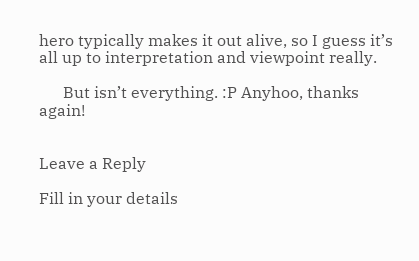hero typically makes it out alive, so I guess it’s all up to interpretation and viewpoint really.

      But isn’t everything. :P Anyhoo, thanks again!


Leave a Reply

Fill in your details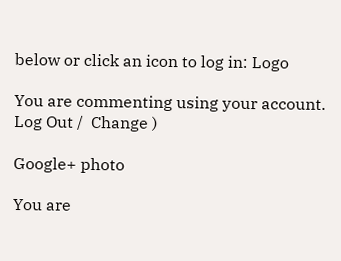below or click an icon to log in: Logo

You are commenting using your account. Log Out /  Change )

Google+ photo

You are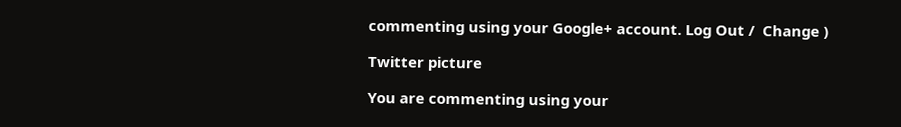commenting using your Google+ account. Log Out /  Change )

Twitter picture

You are commenting using your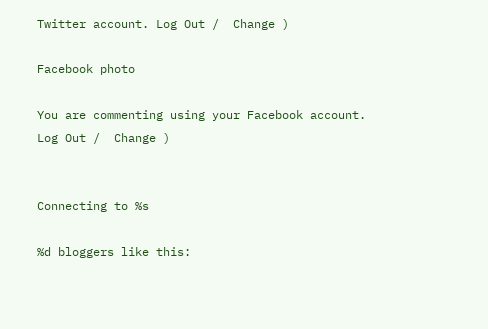Twitter account. Log Out /  Change )

Facebook photo

You are commenting using your Facebook account. Log Out /  Change )


Connecting to %s

%d bloggers like this: